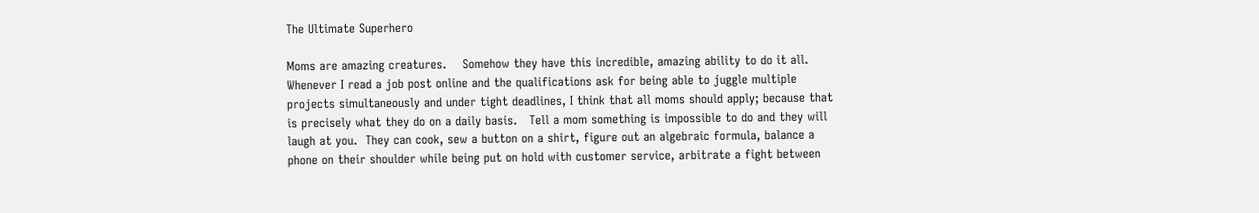The Ultimate Superhero

Moms are amazing creatures.    Somehow they have this incredible, amazing ability to do it all.    Whenever I read a job post online and the qualifications ask for being able to juggle multiple projects simultaneously and under tight deadlines, I think that all moms should apply; because that is precisely what they do on a daily basis.   Tell a mom something is impossible to do and they will laugh at you.  They can cook, sew a button on a shirt, figure out an algebraic formula, balance a phone on their shoulder while being put on hold with customer service, arbitrate a fight between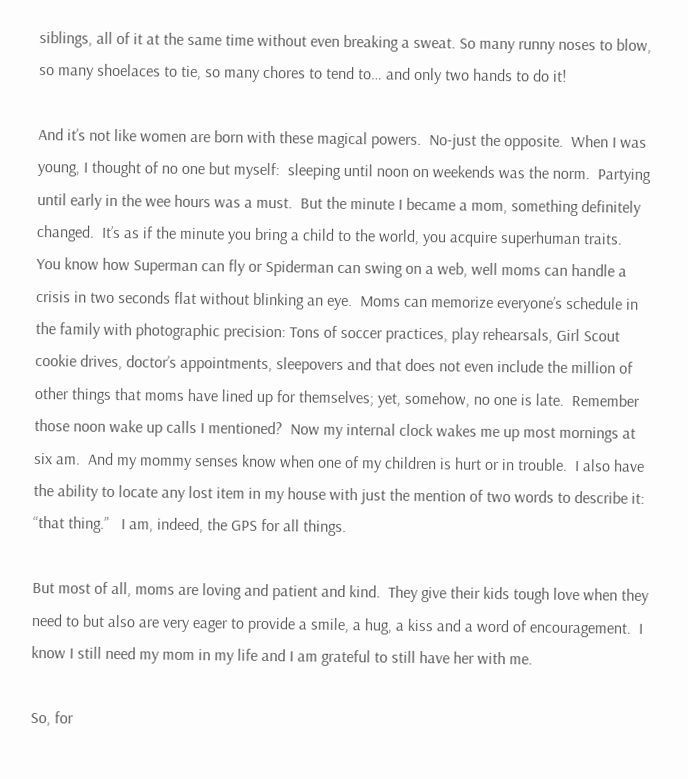siblings, all of it at the same time without even breaking a sweat. So many runny noses to blow, so many shoelaces to tie, so many chores to tend to… and only two hands to do it!

And it’s not like women are born with these magical powers.  No-just the opposite.  When I was young, I thought of no one but myself:  sleeping until noon on weekends was the norm.  Partying until early in the wee hours was a must.  But the minute I became a mom, something definitely changed.  It’s as if the minute you bring a child to the world, you acquire superhuman traits.  You know how Superman can fly or Spiderman can swing on a web, well moms can handle a crisis in two seconds flat without blinking an eye.  Moms can memorize everyone’s schedule in the family with photographic precision: Tons of soccer practices, play rehearsals, Girl Scout cookie drives, doctor’s appointments, sleepovers and that does not even include the million of other things that moms have lined up for themselves; yet, somehow, no one is late.  Remember those noon wake up calls I mentioned?  Now my internal clock wakes me up most mornings at six am.  And my mommy senses know when one of my children is hurt or in trouble.  I also have the ability to locate any lost item in my house with just the mention of two words to describe it: “that thing.”   I am, indeed, the GPS for all things.

But most of all, moms are loving and patient and kind.  They give their kids tough love when they need to but also are very eager to provide a smile, a hug, a kiss and a word of encouragement.  I know I still need my mom in my life and I am grateful to still have her with me.

So, for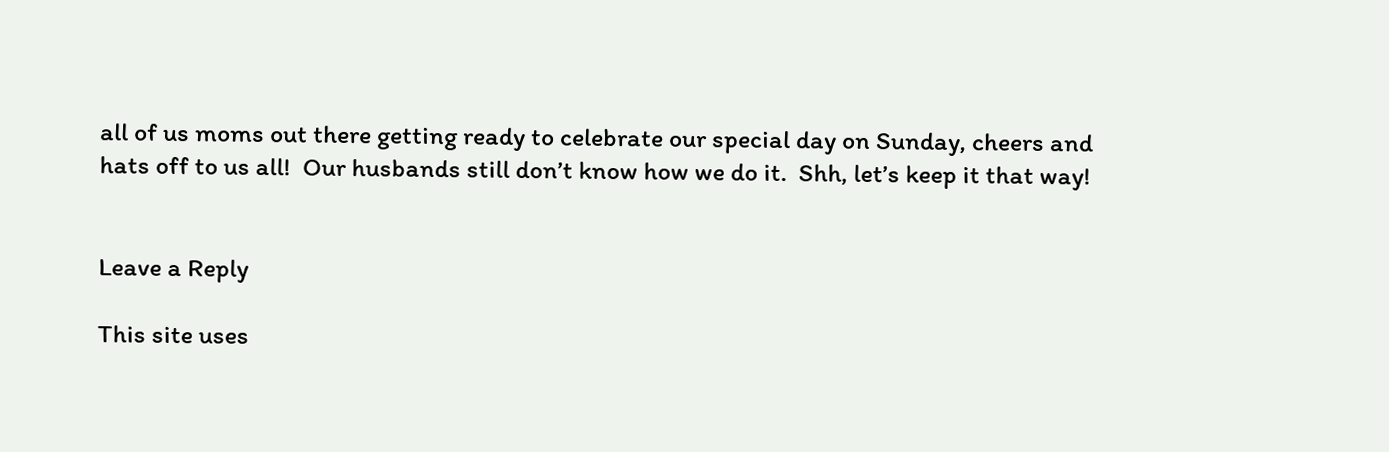all of us moms out there getting ready to celebrate our special day on Sunday, cheers and hats off to us all!  Our husbands still don’t know how we do it.  Shh, let’s keep it that way!


Leave a Reply

This site uses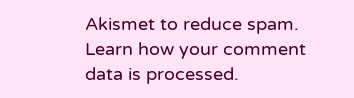Akismet to reduce spam. Learn how your comment data is processed.